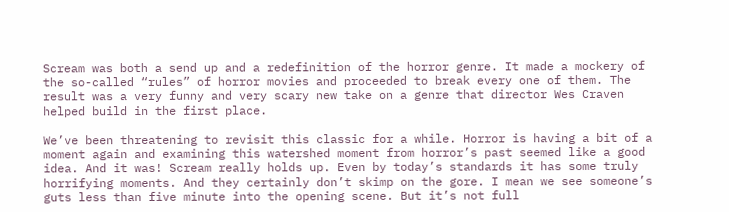Scream was both a send up and a redefinition of the horror genre. It made a mockery of the so-called “rules” of horror movies and proceeded to break every one of them. The result was a very funny and very scary new take on a genre that director Wes Craven helped build in the first place.

We’ve been threatening to revisit this classic for a while. Horror is having a bit of a moment again and examining this watershed moment from horror’s past seemed like a good idea. And it was! Scream really holds up. Even by today’s standards it has some truly horrifying moments. And they certainly don’t skimp on the gore. I mean we see someone’s guts less than five minute into the opening scene. But it’s not full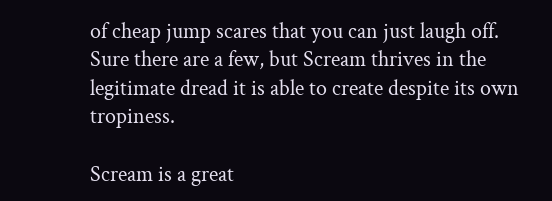of cheap jump scares that you can just laugh off. Sure there are a few, but Scream thrives in the legitimate dread it is able to create despite its own tropiness.

Scream is a great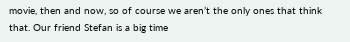movie, then and now, so of course we aren’t the only ones that think that. Our friend Stefan is a big time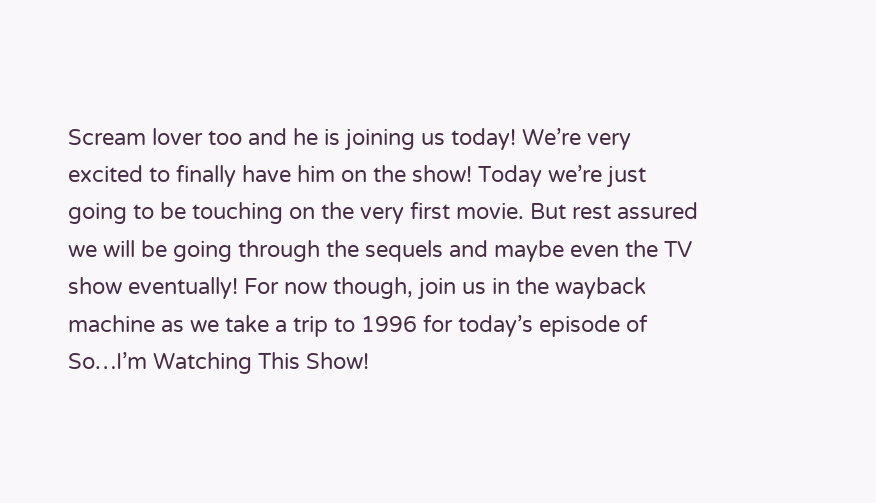Scream lover too and he is joining us today! We’re very excited to finally have him on the show! Today we’re just going to be touching on the very first movie. But rest assured we will be going through the sequels and maybe even the TV show eventually! For now though, join us in the wayback machine as we take a trip to 1996 for today’s episode of So…I’m Watching This Show!